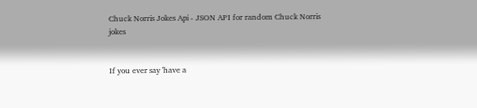Chuck Norris Jokes Api - JSON API for random Chuck Norris jokes


If you ever say 'have a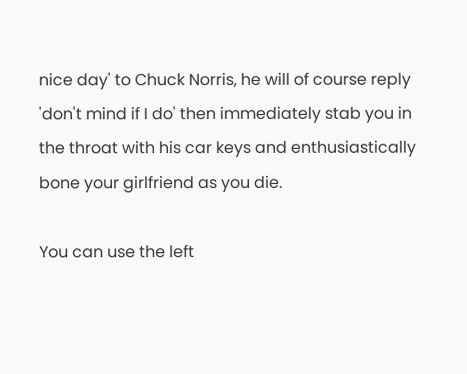nice day' to Chuck Norris, he will of course reply 'don't mind if I do' then immediately stab you in the throat with his car keys and enthusiastically bone your girlfriend as you die.

You can use the left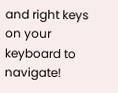and right keys on your keyboard to navigate!